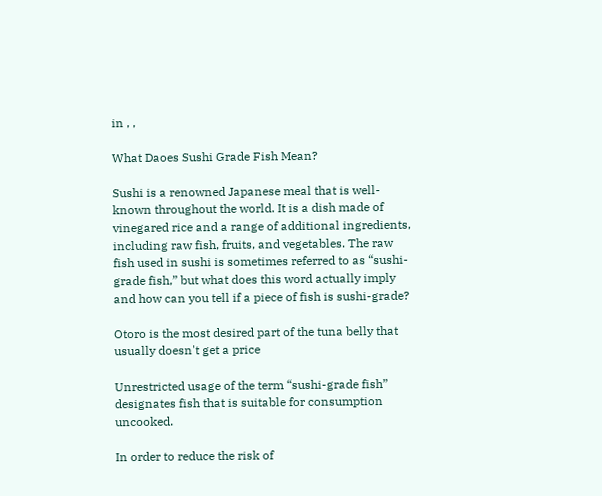in , ,

What Daoes Sushi Grade Fish Mean?

Sushi is a renowned Japanese meal that is well-known throughout the world. It is a dish made of vinegared rice and a range of additional ingredients, including raw fish, fruits, and vegetables. The raw fish used in sushi is sometimes referred to as “sushi-grade fish,” but what does this word actually imply and how can you tell if a piece of fish is sushi-grade?

Otoro is the most desired part of the tuna belly that usually doesn't get a price

Unrestricted usage of the term “sushi-grade fish” designates fish that is suitable for consumption uncooked.

In order to reduce the risk of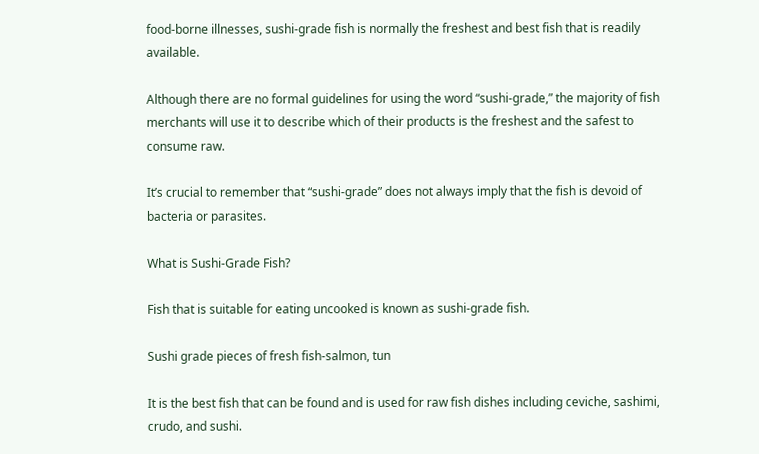food-borne illnesses, sushi-grade fish is normally the freshest and best fish that is readily available.

Although there are no formal guidelines for using the word “sushi-grade,” the majority of fish merchants will use it to describe which of their products is the freshest and the safest to consume raw.

It’s crucial to remember that “sushi-grade” does not always imply that the fish is devoid of bacteria or parasites.

What is Sushi-Grade Fish?

Fish that is suitable for eating uncooked is known as sushi-grade fish.

Sushi grade pieces of fresh fish-salmon, tun

It is the best fish that can be found and is used for raw fish dishes including ceviche, sashimi, crudo, and sushi.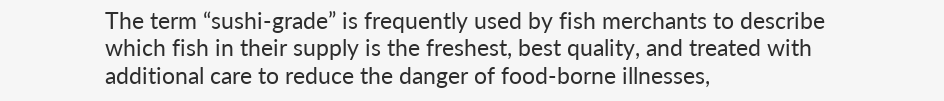The term “sushi-grade” is frequently used by fish merchants to describe which fish in their supply is the freshest, best quality, and treated with additional care to reduce the danger of food-borne illnesses,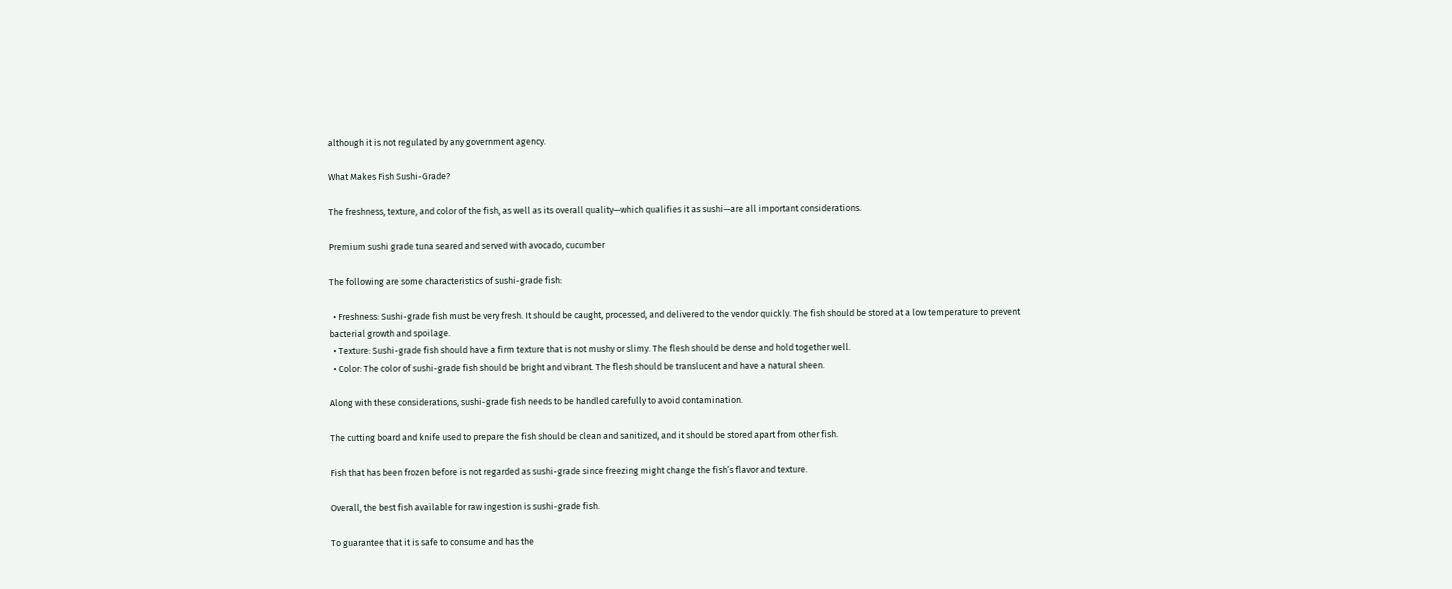although it is not regulated by any government agency.

What Makes Fish Sushi-Grade?

The freshness, texture, and color of the fish, as well as its overall quality—which qualifies it as sushi—are all important considerations.

Premium sushi grade tuna seared and served with avocado, cucumber

The following are some characteristics of sushi-grade fish:

  • Freshness: Sushi-grade fish must be very fresh. It should be caught, processed, and delivered to the vendor quickly. The fish should be stored at a low temperature to prevent bacterial growth and spoilage.
  • Texture: Sushi-grade fish should have a firm texture that is not mushy or slimy. The flesh should be dense and hold together well.
  • Color: The color of sushi-grade fish should be bright and vibrant. The flesh should be translucent and have a natural sheen.

Along with these considerations, sushi-grade fish needs to be handled carefully to avoid contamination.

The cutting board and knife used to prepare the fish should be clean and sanitized, and it should be stored apart from other fish.

Fish that has been frozen before is not regarded as sushi-grade since freezing might change the fish’s flavor and texture.

Overall, the best fish available for raw ingestion is sushi-grade fish.

To guarantee that it is safe to consume and has the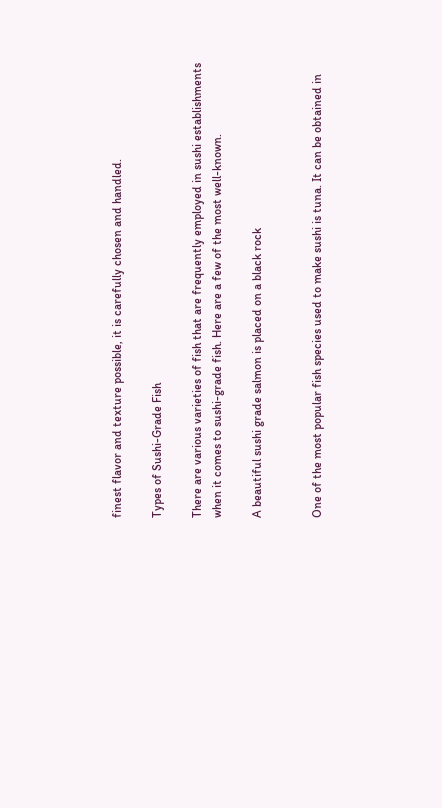finest flavor and texture possible, it is carefully chosen and handled.

Types of Sushi-Grade Fish

There are various varieties of fish that are frequently employed in sushi establishments when it comes to sushi-grade fish. Here are a few of the most well-known.

A beautiful sushi grade salmon is placed on a black rock


One of the most popular fish species used to make sushi is tuna. It can be obtained in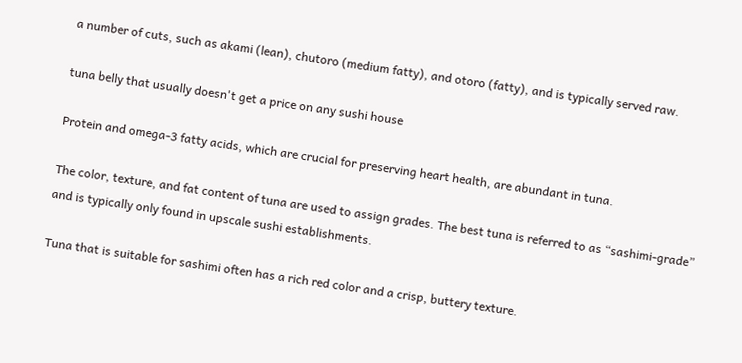a number of cuts, such as akami (lean), chutoro (medium fatty), and otoro (fatty), and is typically served raw.

tuna belly that usually doesn't get a price on any sushi house

Protein and omega-3 fatty acids, which are crucial for preserving heart health, are abundant in tuna.

The color, texture, and fat content of tuna are used to assign grades. The best tuna is referred to as “sashimi-grade” and is typically only found in upscale sushi establishments.

Tuna that is suitable for sashimi often has a rich red color and a crisp, buttery texture.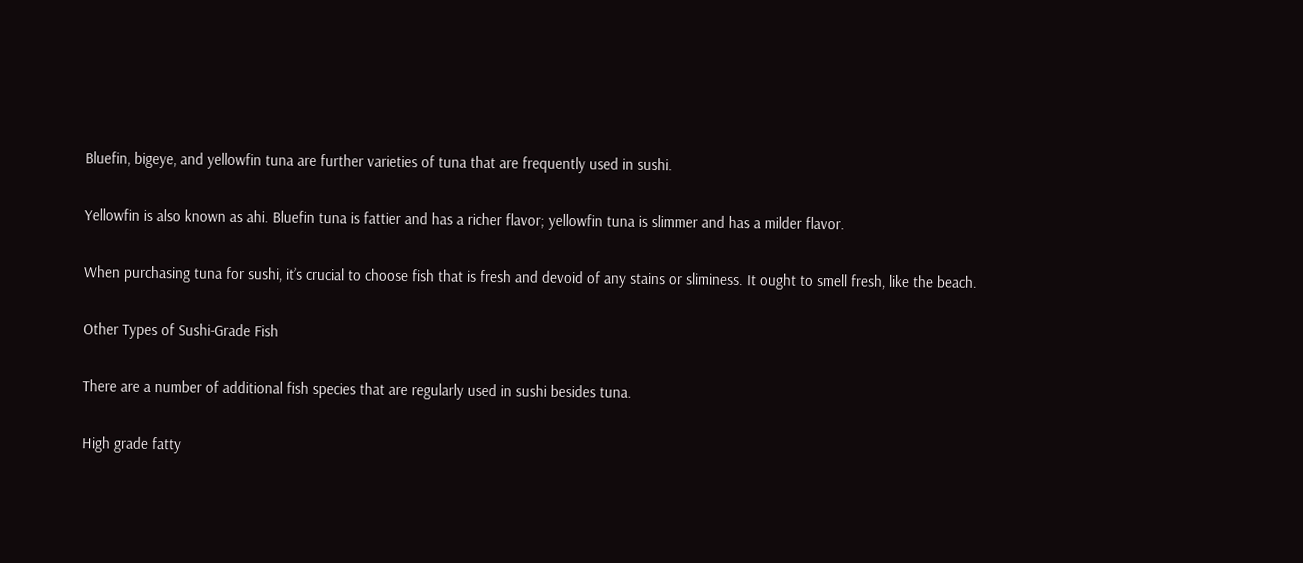Bluefin, bigeye, and yellowfin tuna are further varieties of tuna that are frequently used in sushi.

Yellowfin is also known as ahi. Bluefin tuna is fattier and has a richer flavor; yellowfin tuna is slimmer and has a milder flavor.

When purchasing tuna for sushi, it’s crucial to choose fish that is fresh and devoid of any stains or sliminess. It ought to smell fresh, like the beach.

Other Types of Sushi-Grade Fish

There are a number of additional fish species that are regularly used in sushi besides tuna.

High grade fatty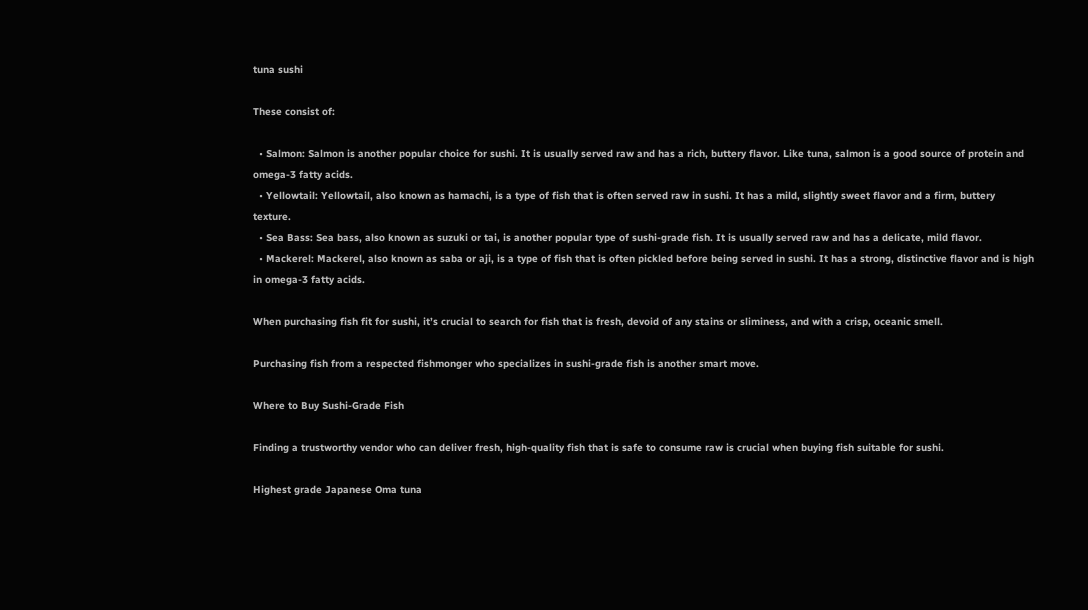tuna sushi

These consist of:

  • Salmon: Salmon is another popular choice for sushi. It is usually served raw and has a rich, buttery flavor. Like tuna, salmon is a good source of protein and omega-3 fatty acids.
  • Yellowtail: Yellowtail, also known as hamachi, is a type of fish that is often served raw in sushi. It has a mild, slightly sweet flavor and a firm, buttery texture.
  • Sea Bass: Sea bass, also known as suzuki or tai, is another popular type of sushi-grade fish. It is usually served raw and has a delicate, mild flavor.
  • Mackerel: Mackerel, also known as saba or aji, is a type of fish that is often pickled before being served in sushi. It has a strong, distinctive flavor and is high in omega-3 fatty acids.

When purchasing fish fit for sushi, it’s crucial to search for fish that is fresh, devoid of any stains or sliminess, and with a crisp, oceanic smell.

Purchasing fish from a respected fishmonger who specializes in sushi-grade fish is another smart move.

Where to Buy Sushi-Grade Fish

Finding a trustworthy vendor who can deliver fresh, high-quality fish that is safe to consume raw is crucial when buying fish suitable for sushi.

Highest grade Japanese Oma tuna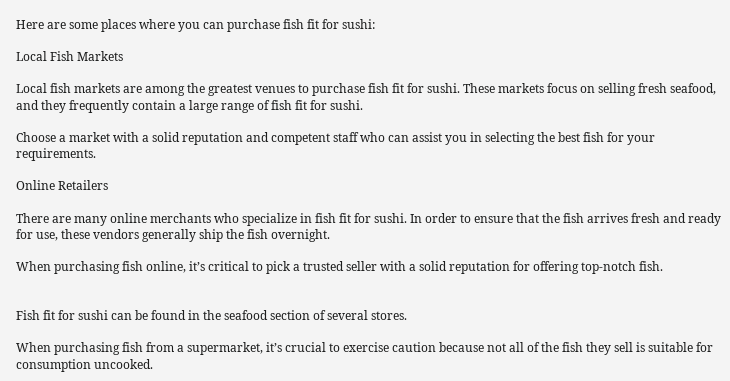Here are some places where you can purchase fish fit for sushi:

Local Fish Markets

Local fish markets are among the greatest venues to purchase fish fit for sushi. These markets focus on selling fresh seafood, and they frequently contain a large range of fish fit for sushi.

Choose a market with a solid reputation and competent staff who can assist you in selecting the best fish for your requirements.

Online Retailers

There are many online merchants who specialize in fish fit for sushi. In order to ensure that the fish arrives fresh and ready for use, these vendors generally ship the fish overnight.

When purchasing fish online, it’s critical to pick a trusted seller with a solid reputation for offering top-notch fish.


Fish fit for sushi can be found in the seafood section of several stores.

When purchasing fish from a supermarket, it’s crucial to exercise caution because not all of the fish they sell is suitable for consumption uncooked.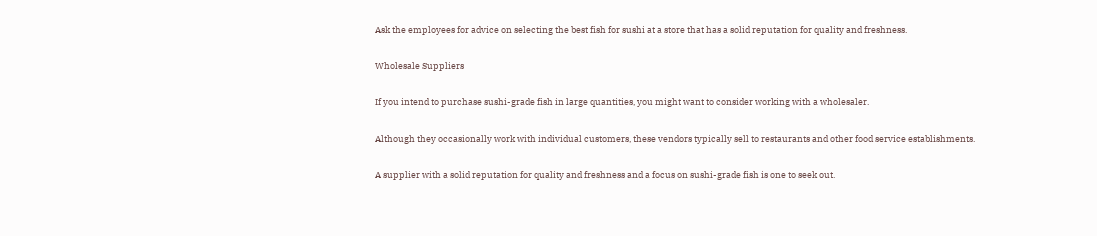Ask the employees for advice on selecting the best fish for sushi at a store that has a solid reputation for quality and freshness.

Wholesale Suppliers

If you intend to purchase sushi-grade fish in large quantities, you might want to consider working with a wholesaler.

Although they occasionally work with individual customers, these vendors typically sell to restaurants and other food service establishments.

A supplier with a solid reputation for quality and freshness and a focus on sushi-grade fish is one to seek out.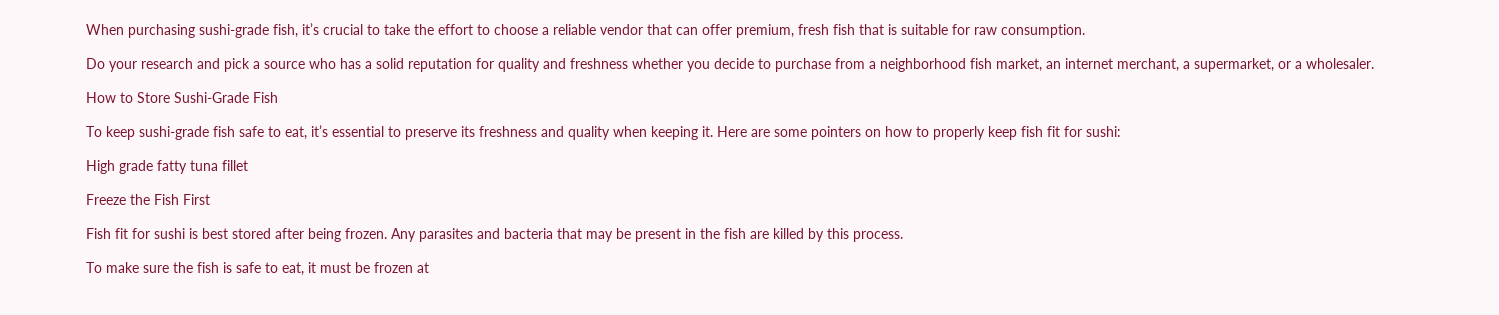When purchasing sushi-grade fish, it’s crucial to take the effort to choose a reliable vendor that can offer premium, fresh fish that is suitable for raw consumption.

Do your research and pick a source who has a solid reputation for quality and freshness whether you decide to purchase from a neighborhood fish market, an internet merchant, a supermarket, or a wholesaler.

How to Store Sushi-Grade Fish

To keep sushi-grade fish safe to eat, it’s essential to preserve its freshness and quality when keeping it. Here are some pointers on how to properly keep fish fit for sushi:

High grade fatty tuna fillet

Freeze the Fish First

Fish fit for sushi is best stored after being frozen. Any parasites and bacteria that may be present in the fish are killed by this process.

To make sure the fish is safe to eat, it must be frozen at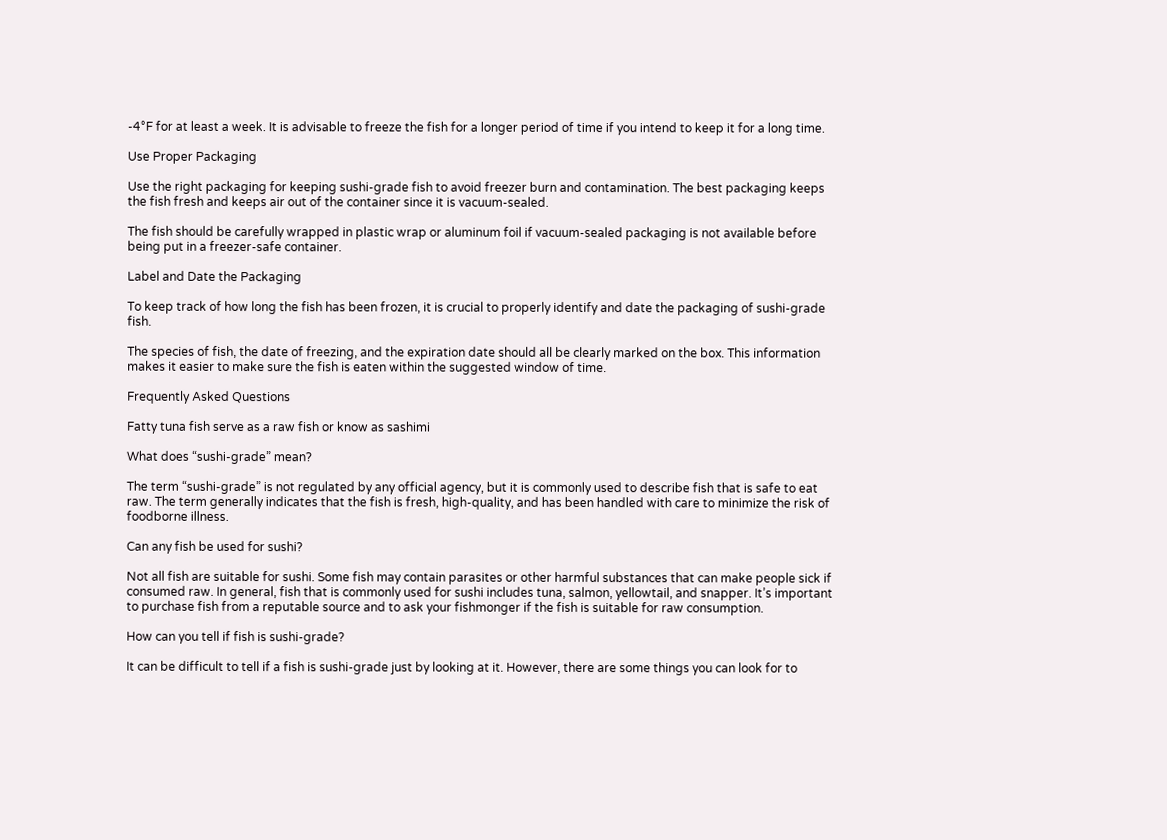-4°F for at least a week. It is advisable to freeze the fish for a longer period of time if you intend to keep it for a long time.

Use Proper Packaging

Use the right packaging for keeping sushi-grade fish to avoid freezer burn and contamination. The best packaging keeps the fish fresh and keeps air out of the container since it is vacuum-sealed.

The fish should be carefully wrapped in plastic wrap or aluminum foil if vacuum-sealed packaging is not available before being put in a freezer-safe container.

Label and Date the Packaging

To keep track of how long the fish has been frozen, it is crucial to properly identify and date the packaging of sushi-grade fish.

The species of fish, the date of freezing, and the expiration date should all be clearly marked on the box. This information makes it easier to make sure the fish is eaten within the suggested window of time.

Frequently Asked Questions

Fatty tuna fish serve as a raw fish or know as sashimi

What does “sushi-grade” mean?

The term “sushi-grade” is not regulated by any official agency, but it is commonly used to describe fish that is safe to eat raw. The term generally indicates that the fish is fresh, high-quality, and has been handled with care to minimize the risk of foodborne illness.

Can any fish be used for sushi?

Not all fish are suitable for sushi. Some fish may contain parasites or other harmful substances that can make people sick if consumed raw. In general, fish that is commonly used for sushi includes tuna, salmon, yellowtail, and snapper. It’s important to purchase fish from a reputable source and to ask your fishmonger if the fish is suitable for raw consumption.

How can you tell if fish is sushi-grade?

It can be difficult to tell if a fish is sushi-grade just by looking at it. However, there are some things you can look for to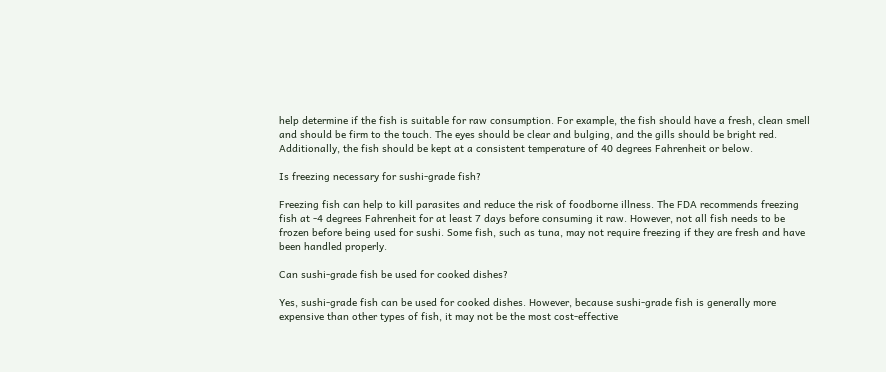help determine if the fish is suitable for raw consumption. For example, the fish should have a fresh, clean smell and should be firm to the touch. The eyes should be clear and bulging, and the gills should be bright red. Additionally, the fish should be kept at a consistent temperature of 40 degrees Fahrenheit or below.

Is freezing necessary for sushi-grade fish?

Freezing fish can help to kill parasites and reduce the risk of foodborne illness. The FDA recommends freezing fish at -4 degrees Fahrenheit for at least 7 days before consuming it raw. However, not all fish needs to be frozen before being used for sushi. Some fish, such as tuna, may not require freezing if they are fresh and have been handled properly.

Can sushi-grade fish be used for cooked dishes?

Yes, sushi-grade fish can be used for cooked dishes. However, because sushi-grade fish is generally more expensive than other types of fish, it may not be the most cost-effective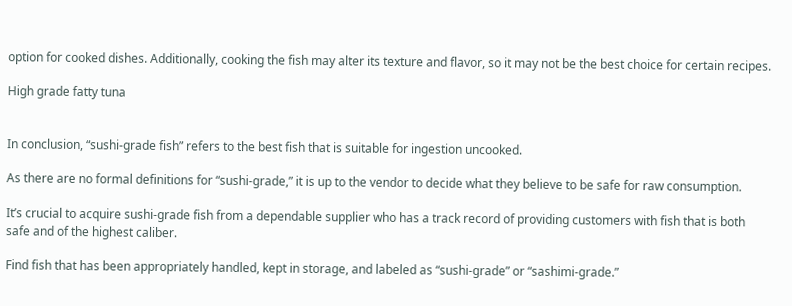option for cooked dishes. Additionally, cooking the fish may alter its texture and flavor, so it may not be the best choice for certain recipes.

High grade fatty tuna


In conclusion, “sushi-grade fish” refers to the best fish that is suitable for ingestion uncooked.

As there are no formal definitions for “sushi-grade,” it is up to the vendor to decide what they believe to be safe for raw consumption.

It’s crucial to acquire sushi-grade fish from a dependable supplier who has a track record of providing customers with fish that is both safe and of the highest caliber.

Find fish that has been appropriately handled, kept in storage, and labeled as “sushi-grade” or “sashimi-grade.”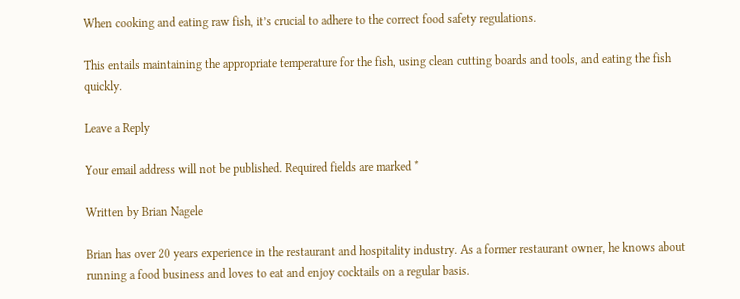When cooking and eating raw fish, it’s crucial to adhere to the correct food safety regulations.

This entails maintaining the appropriate temperature for the fish, using clean cutting boards and tools, and eating the fish quickly.

Leave a Reply

Your email address will not be published. Required fields are marked *

Written by Brian Nagele

Brian has over 20 years experience in the restaurant and hospitality industry. As a former restaurant owner, he knows about running a food business and loves to eat and enjoy cocktails on a regular basis.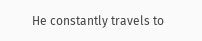He constantly travels to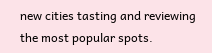new cities tasting and reviewing the most popular spots.